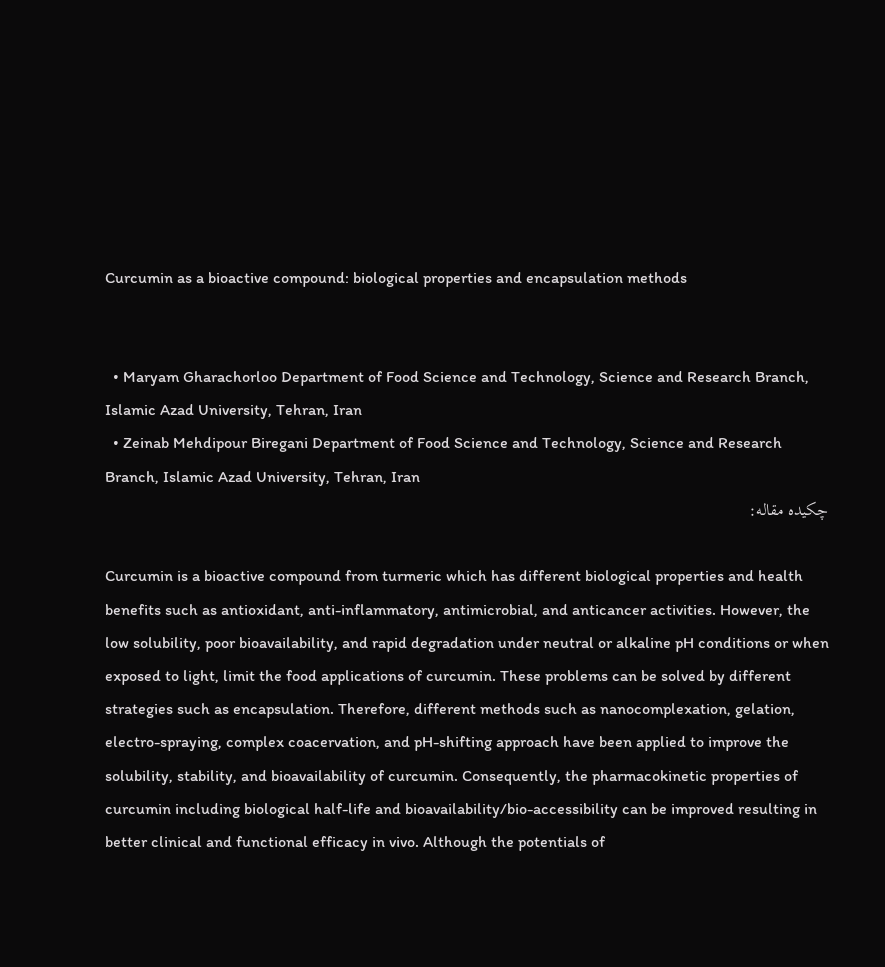Curcumin as a bioactive compound: biological properties and encapsulation methods


  • Maryam Gharachorloo Department of Food Science and Technology, Science and Research Branch, Islamic Azad University, Tehran, Iran
  • Zeinab Mehdipour Biregani Department of Food Science and Technology, Science and Research Branch, Islamic Azad University, Tehran, Iran
چکیده مقاله:

Curcumin is a bioactive compound from turmeric which has different biological properties and health benefits such as antioxidant, anti-inflammatory, antimicrobial, and anticancer activities. However, the low solubility, poor bioavailability, and rapid degradation under neutral or alkaline pH conditions or when exposed to light, limit the food applications of curcumin. These problems can be solved by different strategies such as encapsulation. Therefore, different methods such as nanocomplexation, gelation, electro-spraying, complex coacervation, and pH-shifting approach have been applied to improve the solubility, stability, and bioavailability of curcumin. Consequently, the pharmacokinetic properties of curcumin including biological half-life and bioavailability/bio-accessibility can be improved resulting in better clinical and functional efficacy in vivo. Although the potentials of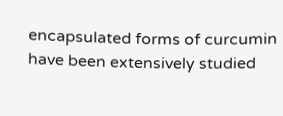encapsulated forms of curcumin have been extensively studied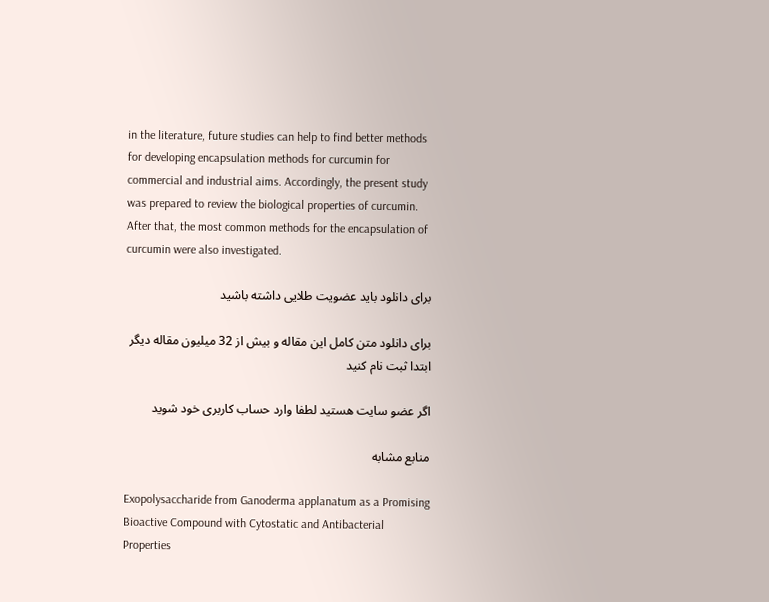in the literature, future studies can help to find better methods for developing encapsulation methods for curcumin for commercial and industrial aims. Accordingly, the present study was prepared to review the biological properties of curcumin. After that, the most common methods for the encapsulation of curcumin were also investigated.

برای دانلود باید عضویت طلایی داشته باشید

برای دانلود متن کامل این مقاله و بیش از 32 میلیون مقاله دیگر ابتدا ثبت نام کنید

اگر عضو سایت هستید لطفا وارد حساب کاربری خود شوید

منابع مشابه

Exopolysaccharide from Ganoderma applanatum as a Promising Bioactive Compound with Cytostatic and Antibacterial Properties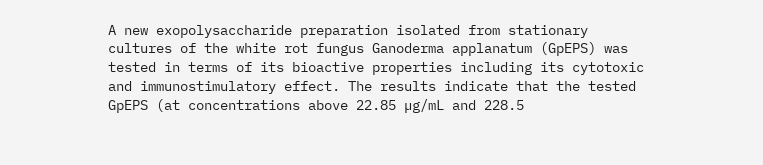A new exopolysaccharide preparation isolated from stationary cultures of the white rot fungus Ganoderma applanatum (GpEPS) was tested in terms of its bioactive properties including its cytotoxic and immunostimulatory effect. The results indicate that the tested GpEPS (at concentrations above 22.85 µg/mL and 228.5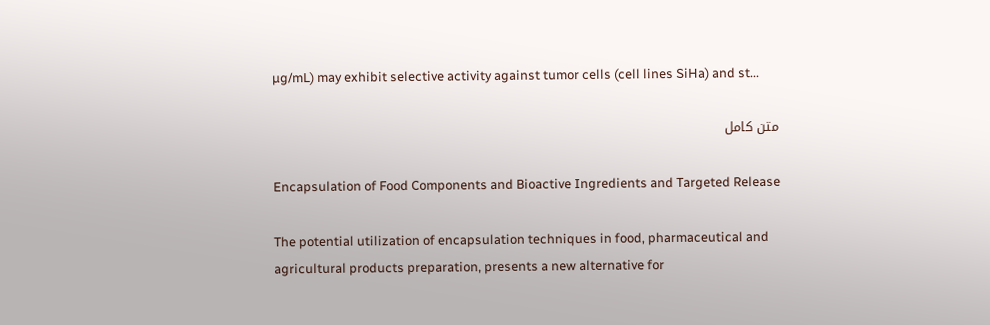µg/mL) may exhibit selective activity against tumor cells (cell lines SiHa) and st...

متن کامل

Encapsulation of Food Components and Bioactive Ingredients and Targeted Release

The potential utilization of encapsulation techniques in food, pharmaceutical and agricultural products preparation, presents a new alternative for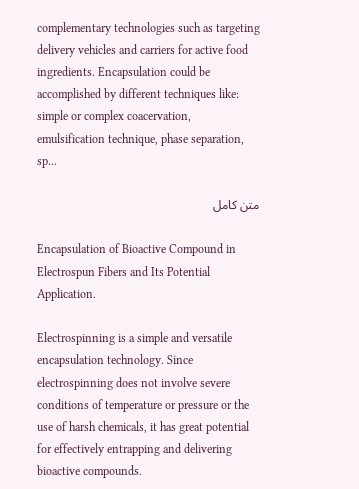complementary technologies such as targeting delivery vehicles and carriers for active food ingredients. Encapsulation could be accomplished by different techniques like: simple or complex coacervation, emulsification technique, phase separation, sp...

متن کامل

Encapsulation of Bioactive Compound in Electrospun Fibers and Its Potential Application.

Electrospinning is a simple and versatile encapsulation technology. Since electrospinning does not involve severe conditions of temperature or pressure or the use of harsh chemicals, it has great potential for effectively entrapping and delivering bioactive compounds.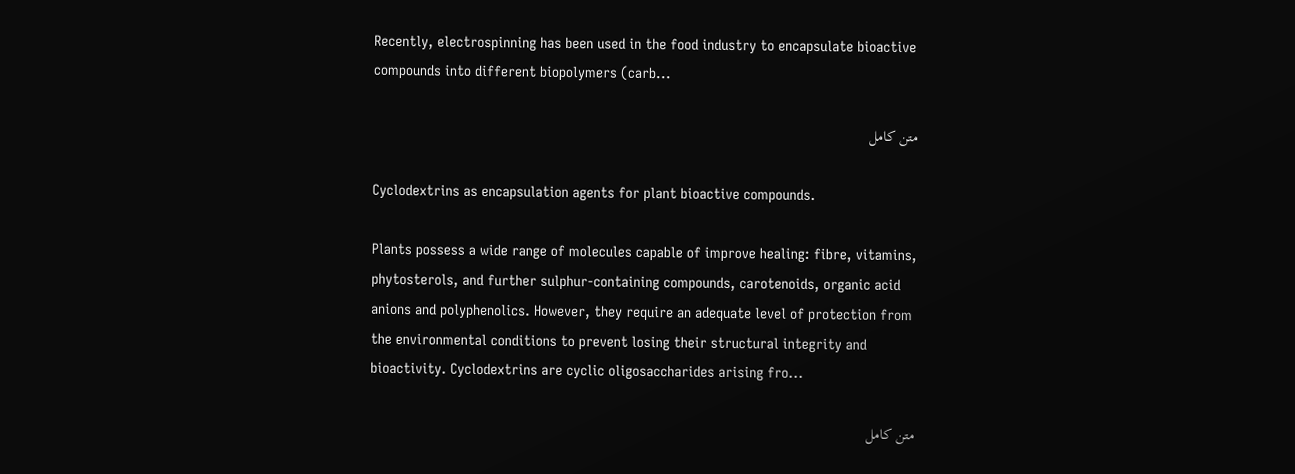Recently, electrospinning has been used in the food industry to encapsulate bioactive compounds into different biopolymers (carb...

متن کامل

Cyclodextrins as encapsulation agents for plant bioactive compounds.

Plants possess a wide range of molecules capable of improve healing: fibre, vitamins, phytosterols, and further sulphur-containing compounds, carotenoids, organic acid anions and polyphenolics. However, they require an adequate level of protection from the environmental conditions to prevent losing their structural integrity and bioactivity. Cyclodextrins are cyclic oligosaccharides arising fro...

متن کامل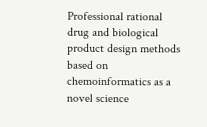Professional rational drug and biological product design methods based on chemoinformatics as a novel science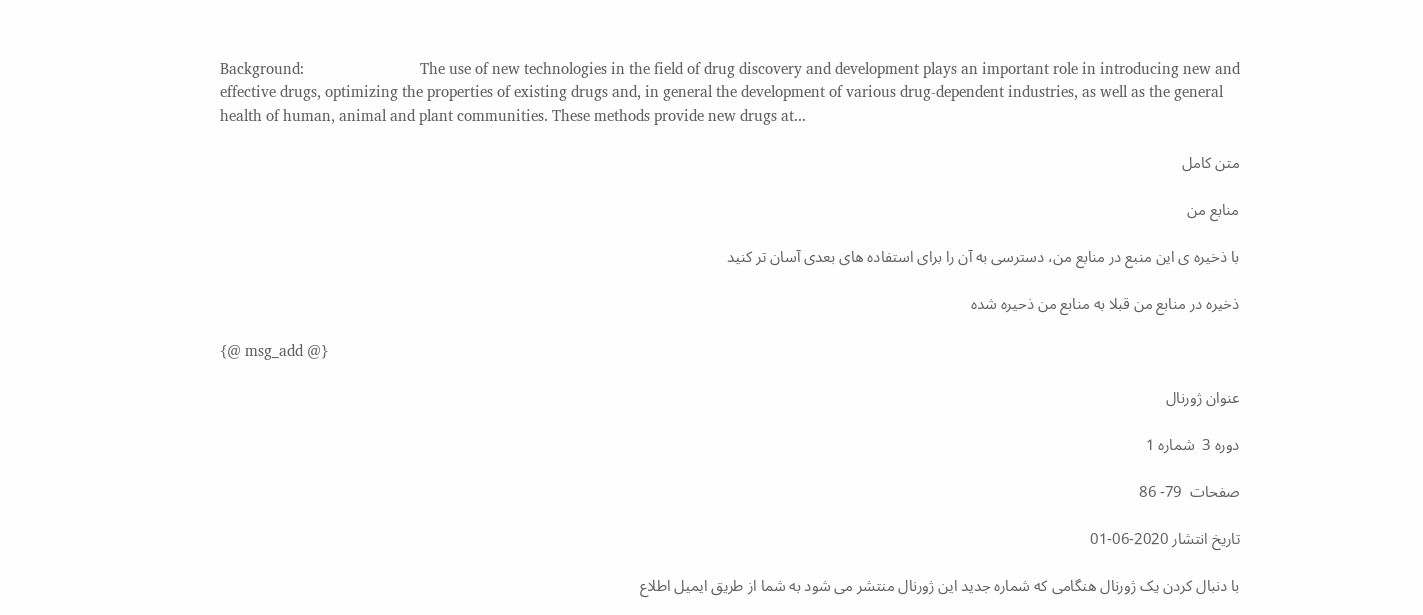Background:                             The use of new technologies in the field of drug discovery and development plays an important role in introducing new and effective drugs, optimizing the properties of existing drugs and, in general the development of various drug-dependent industries, as well as the general health of human, animal and plant communities. These methods provide new drugs at...

متن کامل

منابع من

با ذخیره ی این منبع در منابع من، دسترسی به آن را برای استفاده های بعدی آسان تر کنید

ذخیره در منابع من قبلا به منابع من ذحیره شده

{@ msg_add @}

عنوان ژورنال

دوره 3  شماره 1

صفحات  79- 86

تاریخ انتشار 2020-06-01

با دنبال کردن یک ژورنال هنگامی که شماره جدید این ژورنال منتشر می شود به شما از طریق ایمیل اطلاع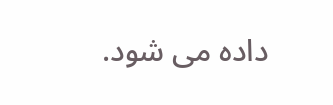داده می شود.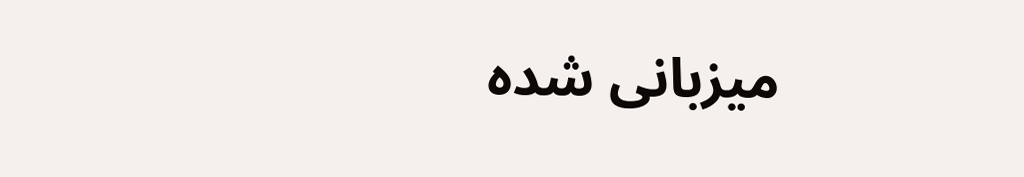میزبانی شده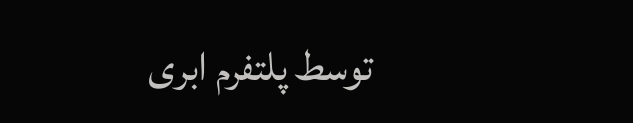توسط پلتفرم ابری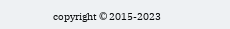copyright © 2015-2023